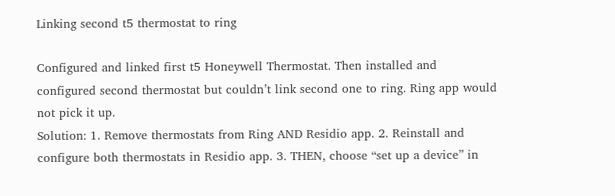Linking second t5 thermostat to ring

Configured and linked first t5 Honeywell Thermostat. Then installed and configured second thermostat but couldn’t link second one to ring. Ring app would not pick it up.
Solution: 1. Remove thermostats from Ring AND Residio app. 2. Reinstall and configure both thermostats in Residio app. 3. THEN, choose “set up a device” in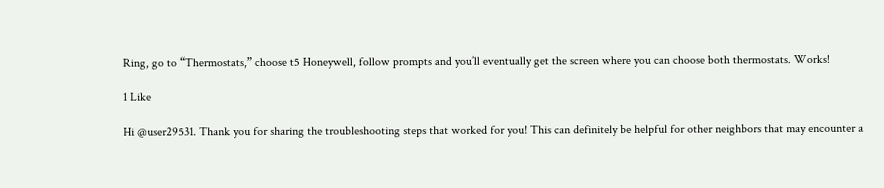Ring, go to “Thermostats,” choose t5 Honeywell, follow prompts and you’ll eventually get the screen where you can choose both thermostats. Works!

1 Like

Hi @user29531. Thank you for sharing the troubleshooting steps that worked for you! This can definitely be helpful for other neighbors that may encounter a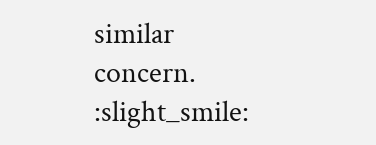similar concern. :slight_smile: